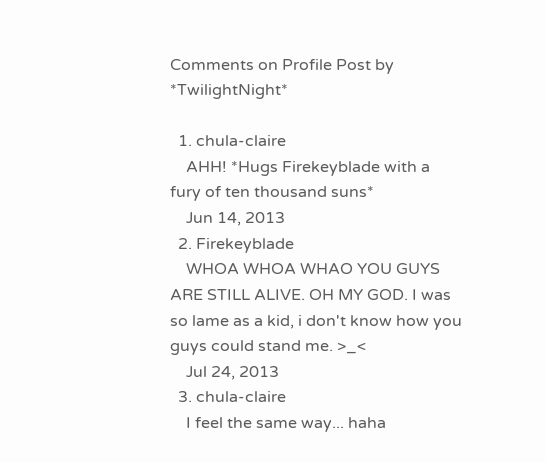Comments on Profile Post by *TwilightNight*

  1. chula-claire
    AHH! *Hugs Firekeyblade with a fury of ten thousand suns*
    Jun 14, 2013
  2. Firekeyblade
    WHOA WHOA WHAO YOU GUYS ARE STILL ALIVE. OH MY GOD. I was so lame as a kid, i don't know how you guys could stand me. >_<
    Jul 24, 2013
  3. chula-claire
    I feel the same way... haha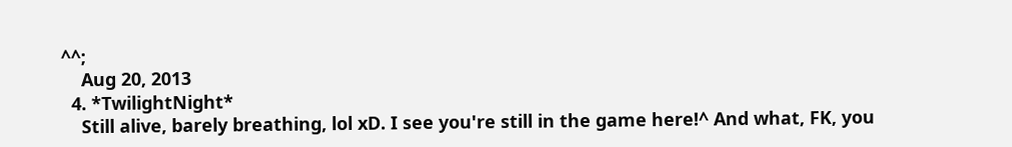^^;
    Aug 20, 2013
  4. *TwilightNight*
    Still alive, barely breathing, lol xD. I see you're still in the game here!^ And what, FK, you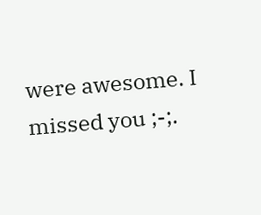were awesome. I missed you ;-;.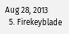Aug 28, 2013
  5. Firekeyblade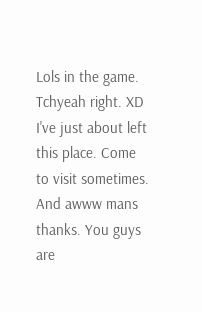Lols in the game. Tchyeah right. XD I've just about left this place. Come to visit sometimes. And awww mans thanks. You guys are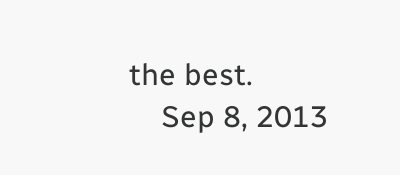the best.
    Sep 8, 2013